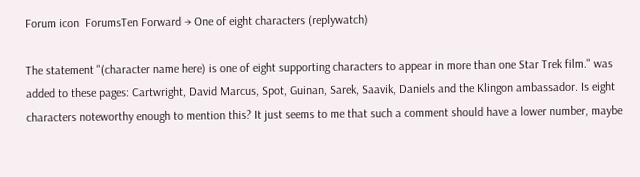Forum icon  ForumsTen Forward → One of eight characters (replywatch)

The statement "(character name here) is one of eight supporting characters to appear in more than one Star Trek film." was added to these pages: Cartwright, David Marcus, Spot, Guinan, Sarek, Saavik, Daniels and the Klingon ambassador. Is eight characters noteworthy enough to mention this? It just seems to me that such a comment should have a lower number, maybe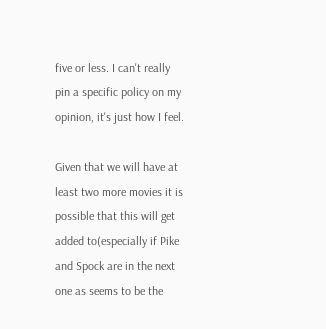five or less. I can't really pin a specific policy on my opinion, it's just how I feel.

Given that we will have at least two more movies it is possible that this will get added to(especially if Pike and Spock are in the next one as seems to be the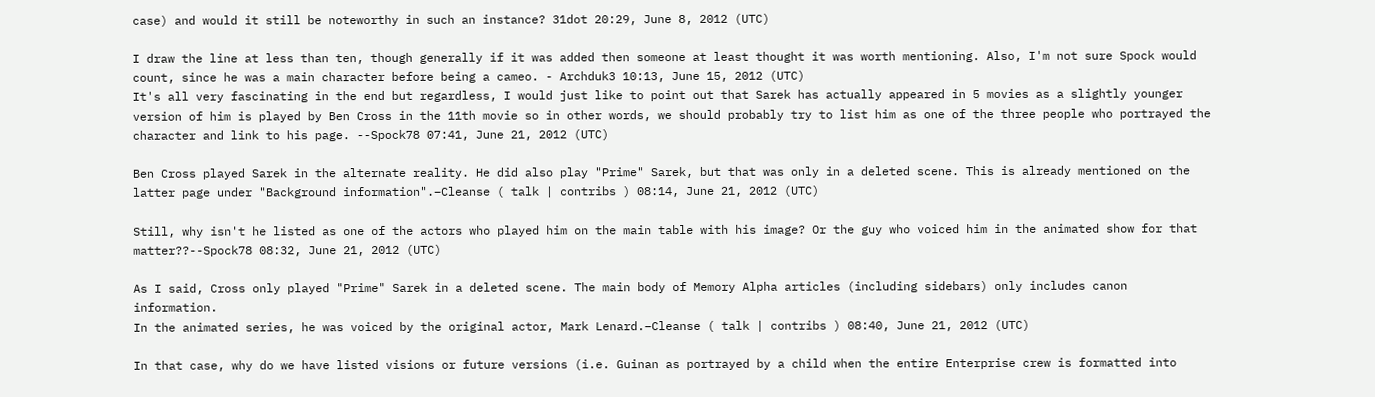case) and would it still be noteworthy in such an instance? 31dot 20:29, June 8, 2012 (UTC)

I draw the line at less than ten, though generally if it was added then someone at least thought it was worth mentioning. Also, I'm not sure Spock would count, since he was a main character before being a cameo. - Archduk3 10:13, June 15, 2012 (UTC)
It's all very fascinating in the end but regardless, I would just like to point out that Sarek has actually appeared in 5 movies as a slightly younger version of him is played by Ben Cross in the 11th movie so in other words, we should probably try to list him as one of the three people who portrayed the character and link to his page. --Spock78 07:41, June 21, 2012 (UTC)

Ben Cross played Sarek in the alternate reality. He did also play "Prime" Sarek, but that was only in a deleted scene. This is already mentioned on the latter page under "Background information".–Cleanse ( talk | contribs ) 08:14, June 21, 2012 (UTC)

Still, why isn't he listed as one of the actors who played him on the main table with his image? Or the guy who voiced him in the animated show for that matter??--Spock78 08:32, June 21, 2012 (UTC)

As I said, Cross only played "Prime" Sarek in a deleted scene. The main body of Memory Alpha articles (including sidebars) only includes canon information.
In the animated series, he was voiced by the original actor, Mark Lenard.–Cleanse ( talk | contribs ) 08:40, June 21, 2012 (UTC)

In that case, why do we have listed visions or future versions (i.e. Guinan as portrayed by a child when the entire Enterprise crew is formatted into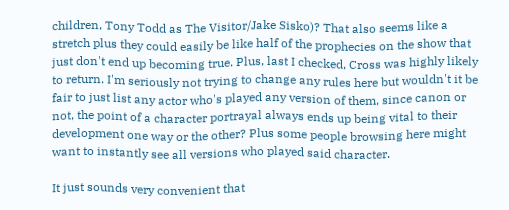children, Tony Todd as The Visitor/Jake Sisko)? That also seems like a stretch plus they could easily be like half of the prophecies on the show that just don't end up becoming true. Plus, last I checked, Cross was highly likely to return. I'm seriously not trying to change any rules here but wouldn't it be fair to just list any actor who's played any version of them, since canon or not, the point of a character portrayal always ends up being vital to their development one way or the other? Plus some people browsing here might want to instantly see all versions who played said character.

It just sounds very convenient that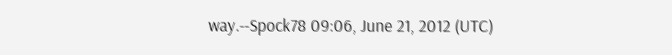way.--Spock78 09:06, June 21, 2012 (UTC)